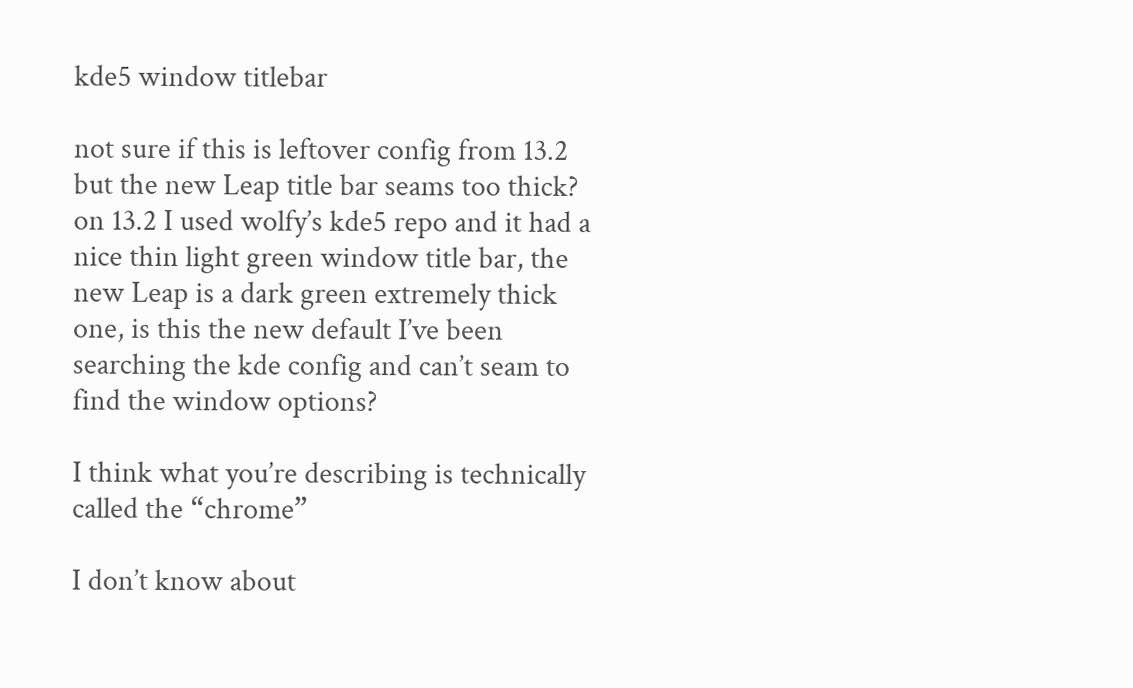kde5 window titlebar

not sure if this is leftover config from 13.2 but the new Leap title bar seams too thick?
on 13.2 I used wolfy’s kde5 repo and it had a nice thin light green window title bar, the new Leap is a dark green extremely thick one, is this the new default I’ve been searching the kde config and can’t seam to find the window options?

I think what you’re describing is technically called the “chrome”

I don’t know about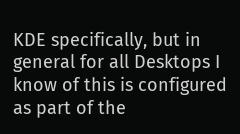KDE specifically, but in general for all Desktops I know of this is configured as part of the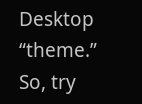Desktop “theme.”
So, try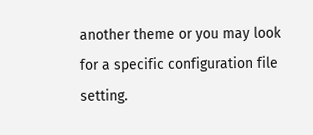another theme or you may look for a specific configuration file setting.